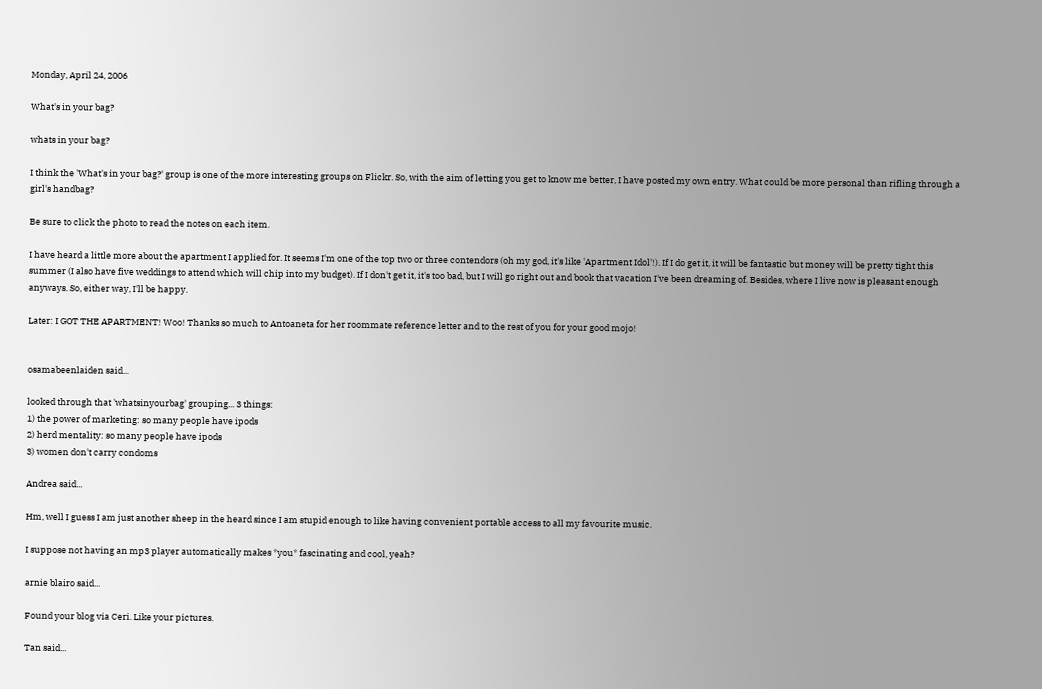Monday, April 24, 2006

What's in your bag?

whats in your bag?

I think the 'What's in your bag?' group is one of the more interesting groups on Flickr. So, with the aim of letting you get to know me better, I have posted my own entry. What could be more personal than rifling through a girl's handbag?

Be sure to click the photo to read the notes on each item.

I have heard a little more about the apartment I applied for. It seems I'm one of the top two or three contendors (oh my god, it's like 'Apartment Idol'!). If I do get it, it will be fantastic but money will be pretty tight this summer (I also have five weddings to attend which will chip into my budget). If I don't get it, it's too bad, but I will go right out and book that vacation I've been dreaming of. Besides, where I live now is pleasant enough anyways. So, either way, I'll be happy.

Later: I GOT THE APARTMENT! Woo! Thanks so much to Antoaneta for her roommate reference letter and to the rest of you for your good mojo!


osamabeenlaiden said...

looked through that 'whatsinyourbag' grouping... 3 things:
1) the power of marketing: so many people have ipods
2) herd mentality: so many people have ipods
3) women don't carry condoms

Andrea said...

Hm, well I guess I am just another sheep in the heard since I am stupid enough to like having convenient portable access to all my favourite music.

I suppose not having an mp3 player automatically makes *you* fascinating and cool, yeah?

arnie blairo said...

Found your blog via Ceri. Like your pictures.

Tan said...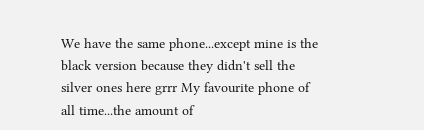We have the same phone...except mine is the black version because they didn't sell the silver ones here grrr My favourite phone of all time...the amount of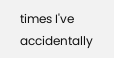times I've accidentally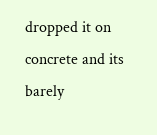dropped it on concrete and its barely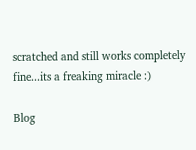scratched and still works completely fine...its a freaking miracle :)

Blog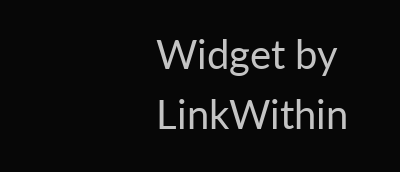Widget by LinkWithin